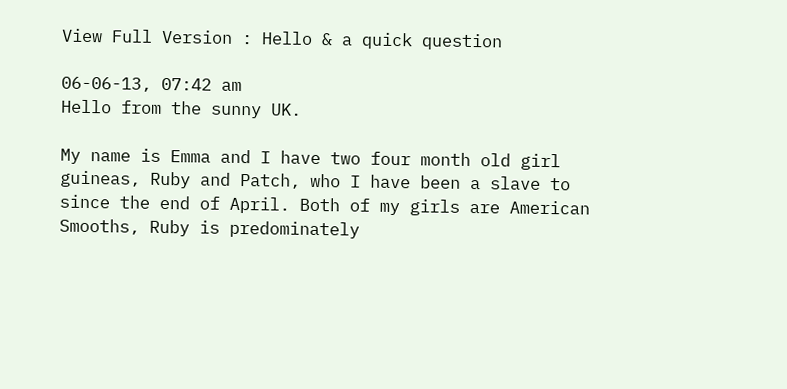View Full Version : Hello & a quick question

06-06-13, 07:42 am
Hello from the sunny UK.

My name is Emma and I have two four month old girl guineas, Ruby and Patch, who I have been a slave to since the end of April. Both of my girls are American Smooths, Ruby is predominately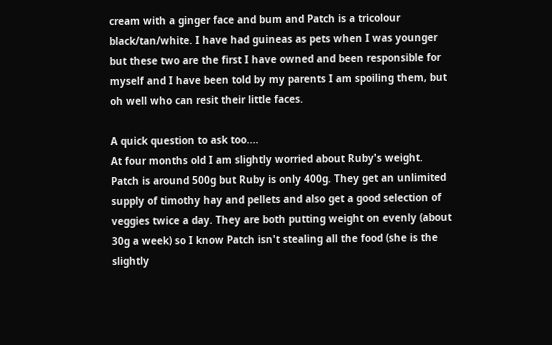cream with a ginger face and bum and Patch is a tricolour black/tan/white. I have had guineas as pets when I was younger but these two are the first I have owned and been responsible for myself and I have been told by my parents I am spoiling them, but oh well who can resit their little faces.

A quick question to ask too....
At four months old I am slightly worried about Ruby's weight. Patch is around 500g but Ruby is only 400g. They get an unlimited supply of timothy hay and pellets and also get a good selection of veggies twice a day. They are both putting weight on evenly (about 30g a week) so I know Patch isn't stealing all the food (she is the slightly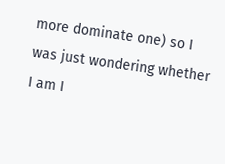more dominate one) so I was just wondering whether I am I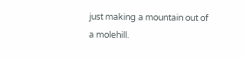just making a mountain out of a molehill.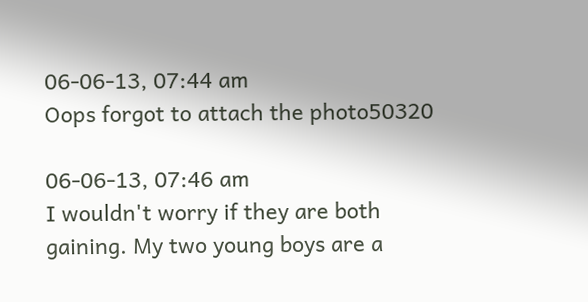06-06-13, 07:44 am
Oops forgot to attach the photo50320

06-06-13, 07:46 am
I wouldn't worry if they are both gaining. My two young boys are a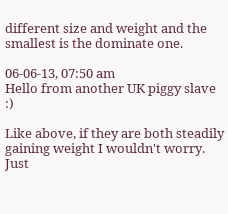different size and weight and the smallest is the dominate one.

06-06-13, 07:50 am
Hello from another UK piggy slave :)

Like above, if they are both steadily gaining weight I wouldn't worry. Just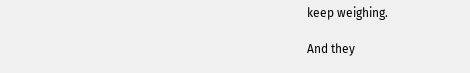keep weighing.

And they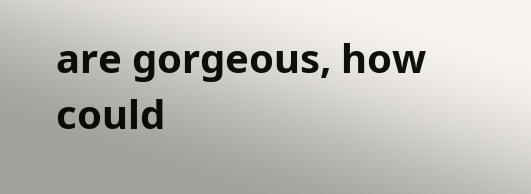are gorgeous, how could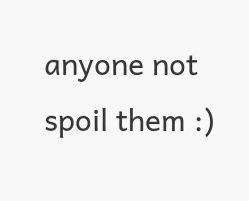anyone not spoil them :)